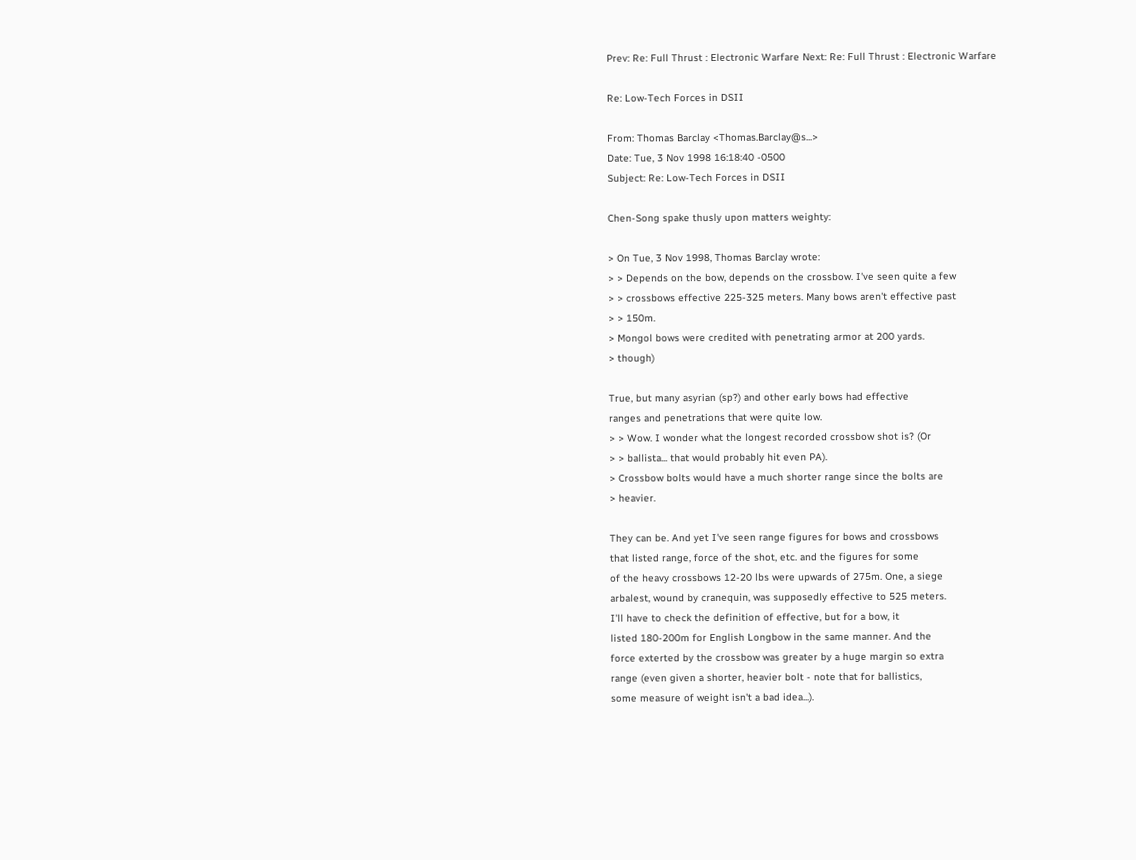Prev: Re: Full Thrust : Electronic Warfare Next: Re: Full Thrust : Electronic Warfare

Re: Low-Tech Forces in DSII

From: Thomas Barclay <Thomas.Barclay@s...>
Date: Tue, 3 Nov 1998 16:18:40 -0500
Subject: Re: Low-Tech Forces in DSII

Chen-Song spake thusly upon matters weighty:

> On Tue, 3 Nov 1998, Thomas Barclay wrote:
> > Depends on the bow, depends on the crossbow. I've seen quite a few
> > crossbows effective 225-325 meters. Many bows aren't effective past
> > 150m.
> Mongol bows were credited with penetrating armor at 200 yards.
> though)

True, but many asyrian (sp?) and other early bows had effective
ranges and penetrations that were quite low.
> > Wow. I wonder what the longest recorded crossbow shot is? (Or
> > ballista... that would probably hit even PA).
> Crossbow bolts would have a much shorter range since the bolts are
> heavier.

They can be. And yet I've seen range figures for bows and crossbows
that listed range, force of the shot, etc. and the figures for some
of the heavy crossbows 12-20 lbs were upwards of 275m. One, a siege
arbalest, wound by cranequin, was supposedly effective to 525 meters.
I'll have to check the definition of effective, but for a bow, it
listed 180-200m for English Longbow in the same manner. And the
force exterted by the crossbow was greater by a huge margin so extra
range (even given a shorter, heavier bolt - note that for ballistics,
some measure of weight isn't a bad idea...).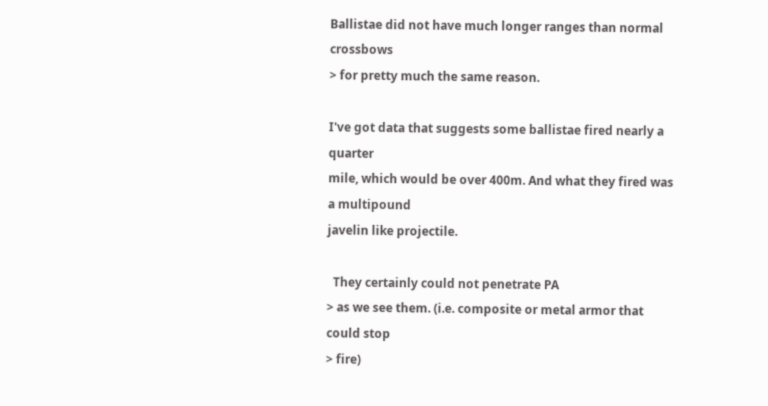Ballistae did not have much longer ranges than normal crossbows
> for pretty much the same reason.

I've got data that suggests some ballistae fired nearly a quarter
mile, which would be over 400m. And what they fired was a multipound
javelin like projectile.

  They certainly could not penetrate PA
> as we see them. (i.e. composite or metal armor that could stop
> fire)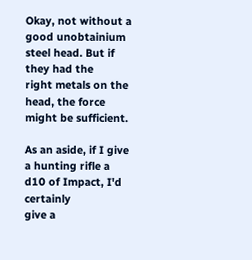Okay, not without a good unobtainium steel head. But if they had the
right metals on the head, the force might be sufficient.

As an aside, if I give a hunting rifle a d10 of Impact, I'd certainly
give a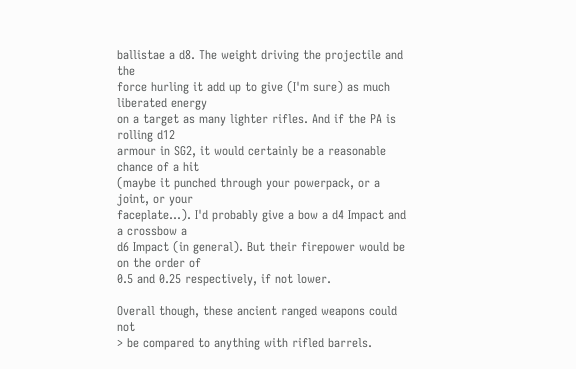ballistae a d8. The weight driving the projectile and the
force hurling it add up to give (I'm sure) as much liberated energy
on a target as many lighter rifles. And if the PA is rolling d12
armour in SG2, it would certainly be a reasonable chance of a hit
(maybe it punched through your powerpack, or a joint, or your
faceplate...). I'd probably give a bow a d4 Impact and a crossbow a
d6 Impact (in general). But their firepower would be on the order of
0.5 and 0.25 respectively, if not lower.

Overall though, these ancient ranged weapons could not
> be compared to anything with rifled barrels.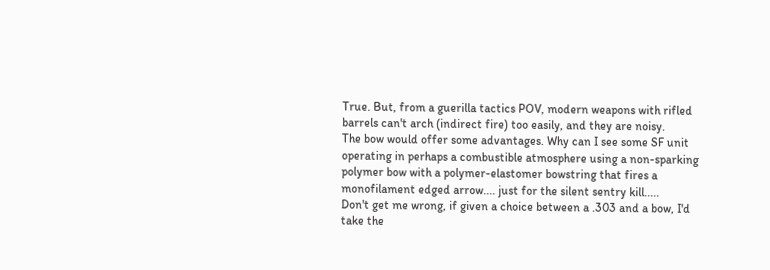True. But, from a guerilla tactics POV, modern weapons with rifled
barrels can't arch (indirect fire) too easily, and they are noisy.
The bow would offer some advantages. Why can I see some SF unit
operating in perhaps a combustible atmosphere using a non-sparking
polymer bow with a polymer-elastomer bowstring that fires a
monofilament edged arrow.... just for the silent sentry kill.....
Don't get me wrong, if given a choice between a .303 and a bow, I'd
take the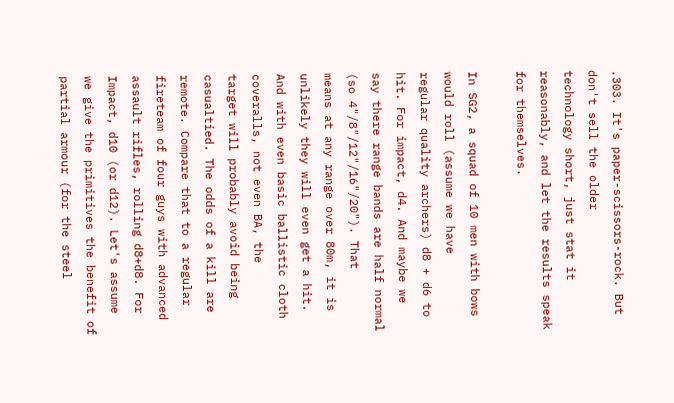.303. It's paper-scissors-rock. But don't sell the older
technology short, just stat it reasonably, and let the results speak
for themselves.

In SG2, a squad of 10 men with bows would roll (assume we have
regular quality archers) d8 + d6 to hit. For impact, d4. And maybe we
say there range bands are half normal (so 4"/8"/12"/16"/20"). That
means at any range over 80m, it is unlikely they will even get a hit.
And with even basic ballistic cloth coveralls, not even BA, the
target will probably avoid being casualtied. The odds of a kill are
remote. Compare that to a regular fireteam of four guys with advanced
assault rifles, rolling d8+d8. For Impact, d10 (or d12). Let's assume
we give the primitives the benefit of partial armour (for the steel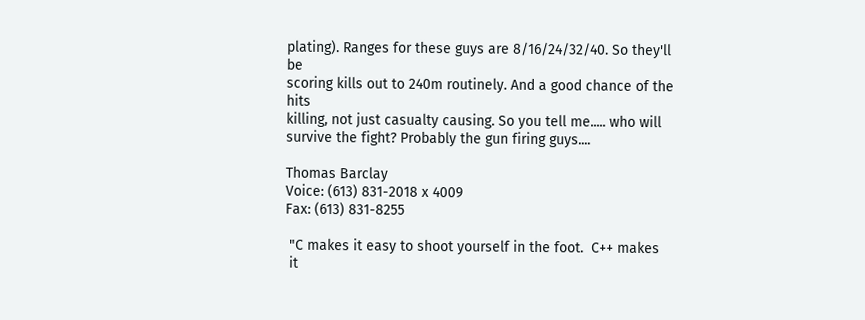plating). Ranges for these guys are 8/16/24/32/40. So they'll be
scoring kills out to 240m routinely. And a good chance of the hits
killing, not just casualty causing. So you tell me..... who will
survive the fight? Probably the gun firing guys....

Thomas Barclay
Voice: (613) 831-2018 x 4009
Fax: (613) 831-8255

 "C makes it easy to shoot yourself in the foot.  C++ makes
 it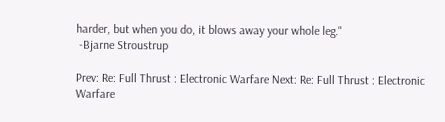harder, but when you do, it blows away your whole leg."
 -Bjarne Stroustrup

Prev: Re: Full Thrust : Electronic Warfare Next: Re: Full Thrust : Electronic Warfare